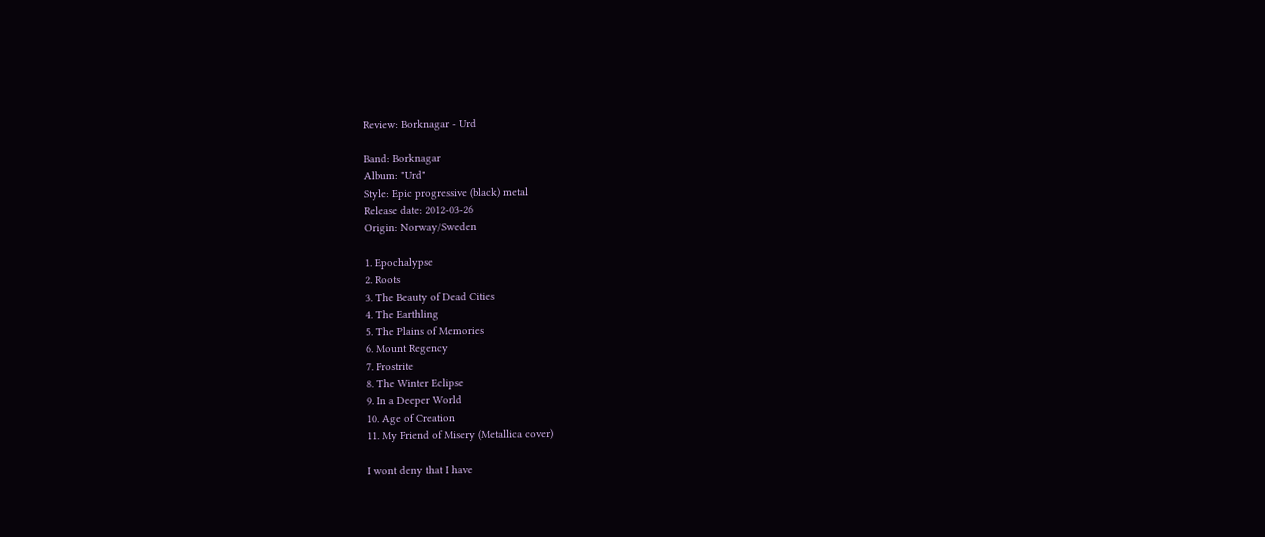Review: Borknagar - Urd

Band: Borknagar
Album: "Urd"
Style: Epic progressive (black) metal
Release date: 2012-03-26
Origin: Norway/Sweden

1. Epochalypse
2. Roots
3. The Beauty of Dead Cities
4. The Earthling
5. The Plains of Memories
6. Mount Regency
7. Frostrite
8. The Winter Eclipse
9. In a Deeper World
10. Age of Creation
11. My Friend of Misery (Metallica cover)

I wont deny that I have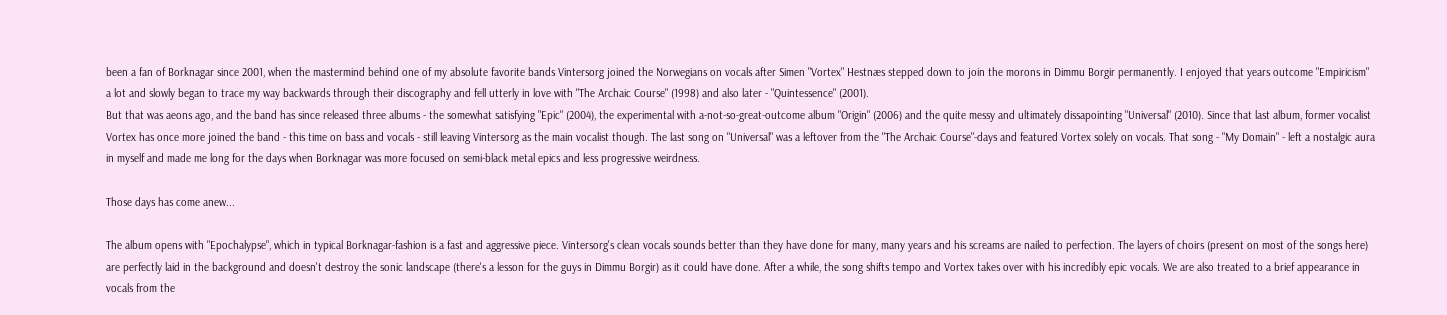been a fan of Borknagar since 2001, when the mastermind behind one of my absolute favorite bands Vintersorg joined the Norwegians on vocals after Simen "Vortex" Hestnæs stepped down to join the morons in Dimmu Borgir permanently. I enjoyed that years outcome "Empiricism" a lot and slowly began to trace my way backwards through their discography and fell utterly in love with "The Archaic Course" (1998) and also later - "Quintessence" (2001).
But that was aeons ago, and the band has since released three albums - the somewhat satisfying "Epic" (2004), the experimental with a-not-so-great-outcome album "Origin" (2006) and the quite messy and ultimately dissapointing "Universal" (2010). Since that last album, former vocalist Vortex has once more joined the band - this time on bass and vocals - still leaving Vintersorg as the main vocalist though. The last song on "Universal" was a leftover from the "The Archaic Course"-days and featured Vortex solely on vocals. That song - "My Domain" - left a nostalgic aura in myself and made me long for the days when Borknagar was more focused on semi-black metal epics and less progressive weirdness.

Those days has come anew...

The album opens with "Epochalypse", which in typical Borknagar-fashion is a fast and aggressive piece. Vintersorg's clean vocals sounds better than they have done for many, many years and his screams are nailed to perfection. The layers of choirs (present on most of the songs here) are perfectly laid in the background and doesn't destroy the sonic landscape (there's a lesson for the guys in Dimmu Borgir) as it could have done. After a while, the song shifts tempo and Vortex takes over with his incredibly epic vocals. We are also treated to a brief appearance in vocals from the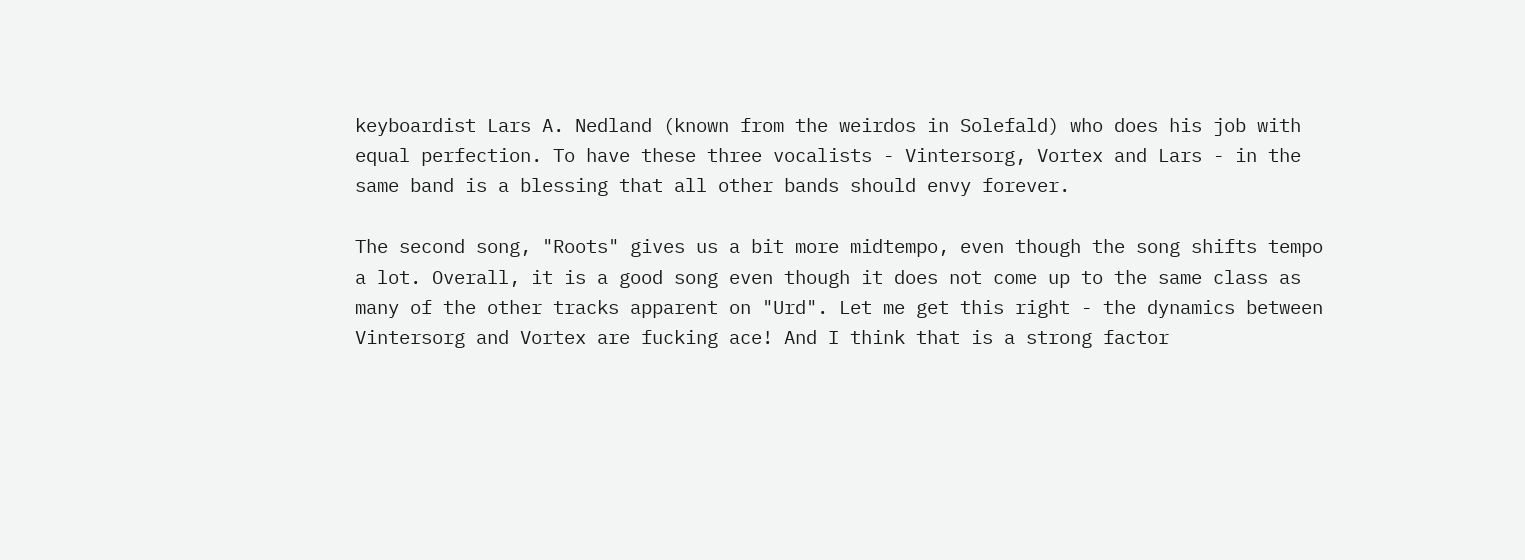keyboardist Lars A. Nedland (known from the weirdos in Solefald) who does his job with equal perfection. To have these three vocalists - Vintersorg, Vortex and Lars - in the same band is a blessing that all other bands should envy forever.

The second song, "Roots" gives us a bit more midtempo, even though the song shifts tempo a lot. Overall, it is a good song even though it does not come up to the same class as many of the other tracks apparent on "Urd". Let me get this right - the dynamics between Vintersorg and Vortex are fucking ace! And I think that is a strong factor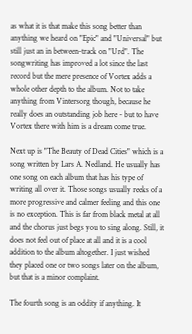as what it is that make this song better than anything we heard on "Epic" and "Universal" but still just an in between-track on "Urd". The songwriting has improved a lot since the last record but the mere presence of Vortex adds a whole other depth to the album. Not to take anything from Vintersorg though, because he really does an outstanding job here - but to have Vortex there with him is a dream come true.

Next up is "The Beauty of Dead Cities" which is a song written by Lars A. Nedland. He usually has one song on each album that has his type of writing all over it. Those songs usually reeks of a more progressive and calmer feeling and this one is no exception. This is far from black metal at all and the chorus just begs you to sing along. Still, it does not feel out of place at all and it is a cool addition to the album altogether. I just wished they placed one or two songs later on the album, but that is a minor complaint.

The fourth song is an oddity if anything. It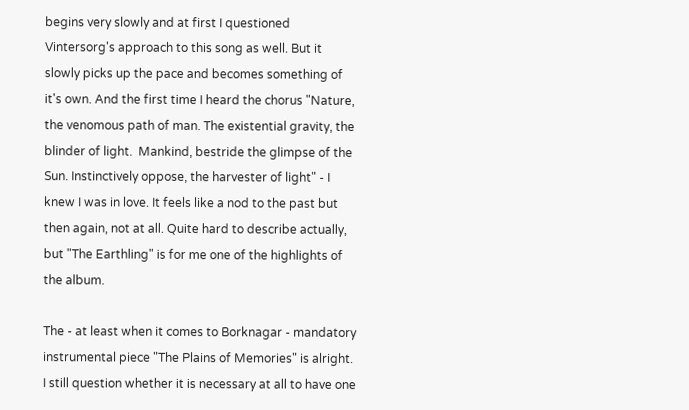begins very slowly and at first I questioned Vintersorg's approach to this song as well. But it slowly picks up the pace and becomes something of it's own. And the first time I heard the chorus "Nature, the venomous path of man. The existential gravity, the blinder of light.  Mankind, bestride the glimpse of the Sun. Instinctively oppose, the harvester of light" - I knew I was in love. It feels like a nod to the past but then again, not at all. Quite hard to describe actually, but "The Earthling" is for me one of the highlights of the album.

The - at least when it comes to Borknagar - mandatory instrumental piece "The Plains of Memories" is alright. I still question whether it is necessary at all to have one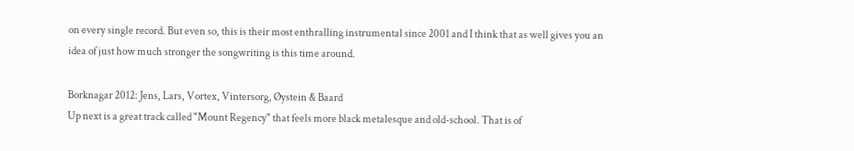on every single record. But even so, this is their most enthralling instrumental since 2001 and I think that as well gives you an idea of just how much stronger the songwriting is this time around.

Borknagar 2012: Jens, Lars, Vortex, Vintersorg, Øystein & Baard
Up next is a great track called "Mount Regency" that feels more black metalesque and old-school. That is of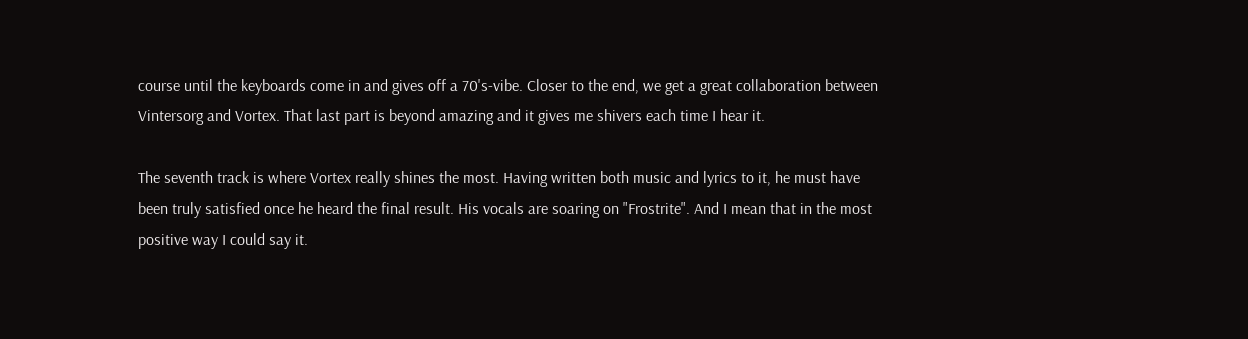course until the keyboards come in and gives off a 70's-vibe. Closer to the end, we get a great collaboration between Vintersorg and Vortex. That last part is beyond amazing and it gives me shivers each time I hear it.

The seventh track is where Vortex really shines the most. Having written both music and lyrics to it, he must have been truly satisfied once he heard the final result. His vocals are soaring on "Frostrite". And I mean that in the most positive way I could say it.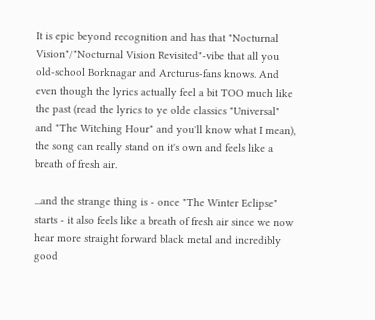It is epic beyond recognition and has that "Nocturnal Vision"/"Nocturnal Vision Revisited"-vibe that all you old-school Borknagar and Arcturus-fans knows. And even though the lyrics actually feel a bit TOO much like the past (read the lyrics to ye olde classics "Universal" and "The Witching Hour" and you'll know what I mean), the song can really stand on it's own and feels like a breath of fresh air.

...and the strange thing is - once "The Winter Eclipse" starts - it also feels like a breath of fresh air since we now hear more straight forward black metal and incredibly good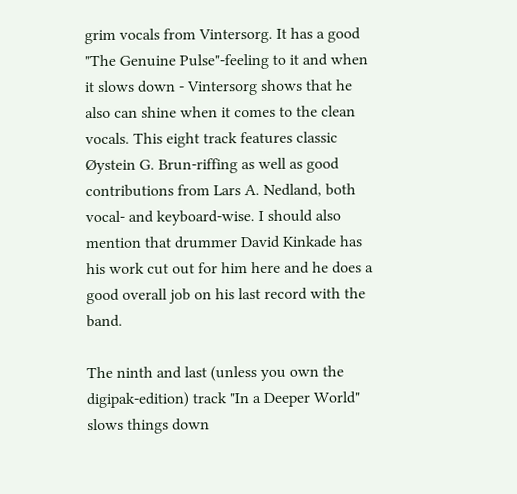grim vocals from Vintersorg. It has a good "The Genuine Pulse"-feeling to it and when it slows down - Vintersorg shows that he also can shine when it comes to the clean vocals. This eight track features classic Øystein G. Brun-riffing as well as good contributions from Lars A. Nedland, both vocal- and keyboard-wise. I should also mention that drummer David Kinkade has his work cut out for him here and he does a good overall job on his last record with the band.

The ninth and last (unless you own the digipak-edition) track "In a Deeper World" slows things down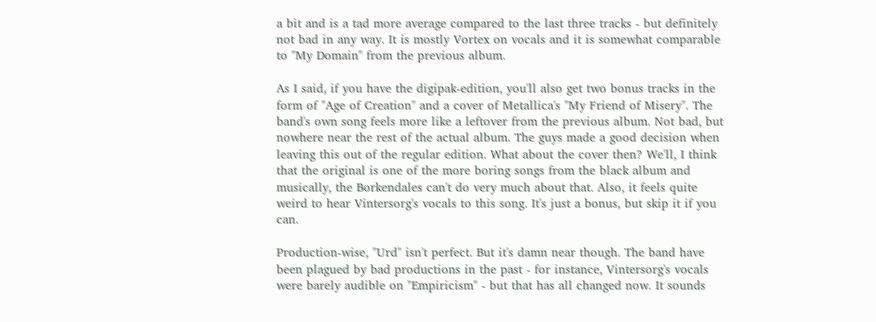a bit and is a tad more average compared to the last three tracks - but definitely not bad in any way. It is mostly Vortex on vocals and it is somewhat comparable to "My Domain" from the previous album.

As I said, if you have the digipak-edition, you'll also get two bonus tracks in the form of "Age of Creation" and a cover of Metallica's "My Friend of Misery". The band's own song feels more like a leftover from the previous album. Not bad, but nowhere near the rest of the actual album. The guys made a good decision when leaving this out of the regular edition. What about the cover then? We'll, I think that the original is one of the more boring songs from the black album and musically, the Borkendales can't do very much about that. Also, it feels quite weird to hear Vintersorg's vocals to this song. It's just a bonus, but skip it if you can.

Production-wise, "Urd" isn't perfect. But it's damn near though. The band have been plagued by bad productions in the past - for instance, Vintersorg's vocals were barely audible on "Empiricism" - but that has all changed now. It sounds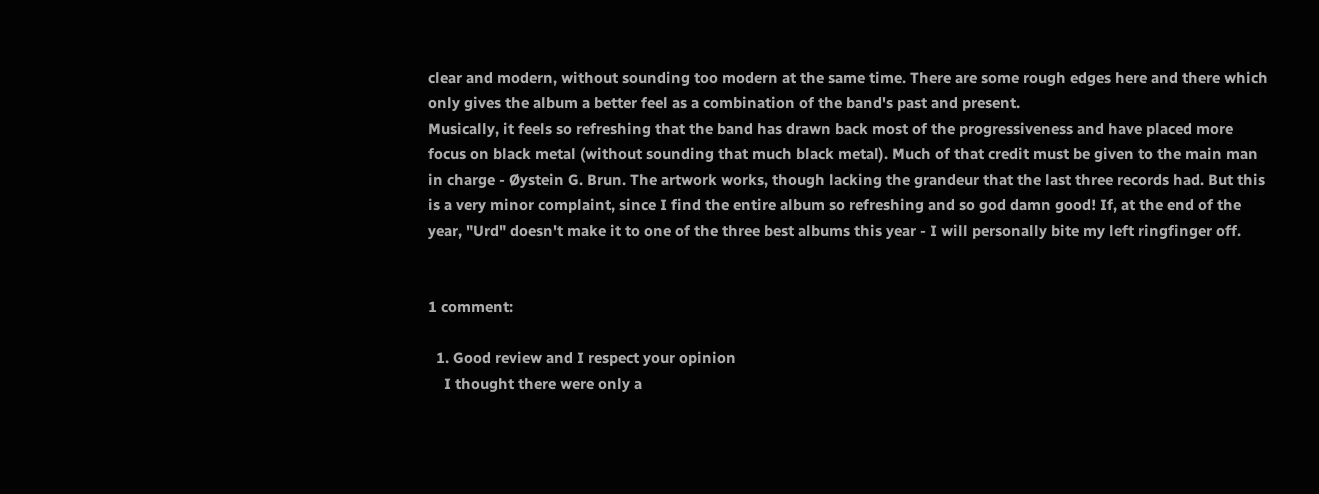clear and modern, without sounding too modern at the same time. There are some rough edges here and there which only gives the album a better feel as a combination of the band's past and present.
Musically, it feels so refreshing that the band has drawn back most of the progressiveness and have placed more focus on black metal (without sounding that much black metal). Much of that credit must be given to the main man in charge - Øystein G. Brun. The artwork works, though lacking the grandeur that the last three records had. But this is a very minor complaint, since I find the entire album so refreshing and so god damn good! If, at the end of the year, "Urd" doesn't make it to one of the three best albums this year - I will personally bite my left ringfinger off.


1 comment:

  1. Good review and I respect your opinion
    I thought there were only a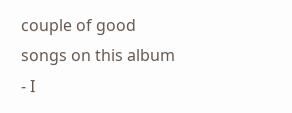couple of good songs on this album - I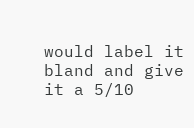would label it bland and give it a 5/10